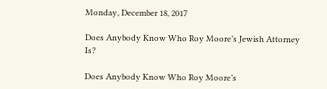Monday, December 18, 2017

Does Anybody Know Who Roy Moore’s Jewish Attorney Is?

Does Anybody Know Who Roy Moore’s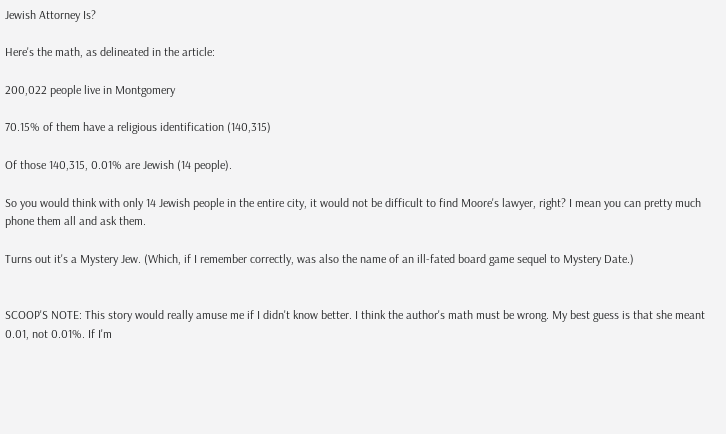Jewish Attorney Is?

Here's the math, as delineated in the article:

200,022 people live in Montgomery

70.15% of them have a religious identification (140,315)

Of those 140,315, 0.01% are Jewish (14 people).

So you would think with only 14 Jewish people in the entire city, it would not be difficult to find Moore's lawyer, right? I mean you can pretty much phone them all and ask them.

Turns out it's a Mystery Jew. (Which, if I remember correctly, was also the name of an ill-fated board game sequel to Mystery Date.)


SCOOP'S NOTE: This story would really amuse me if I didn't know better. I think the author's math must be wrong. My best guess is that she meant 0.01, not 0.01%. If I'm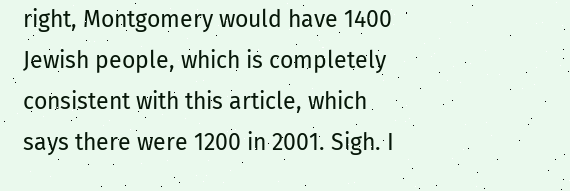right, Montgomery would have 1400 Jewish people, which is completely consistent with this article, which says there were 1200 in 2001. Sigh. I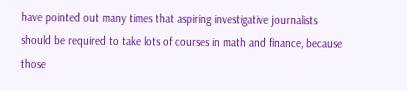have pointed out many times that aspiring investigative journalists should be required to take lots of courses in math and finance, because those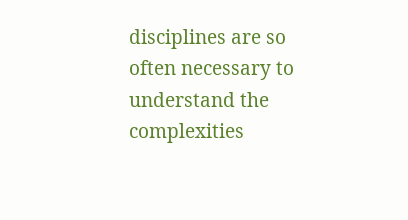disciplines are so often necessary to understand the complexities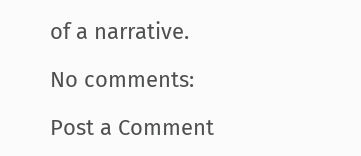of a narrative.

No comments:

Post a Comment